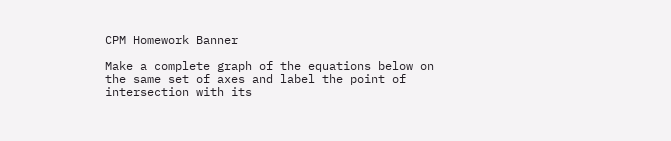CPM Homework Banner

Make a complete graph of the equations below on the same set of axes and label the point of intersection with its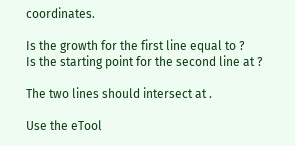coordinates.

Is the growth for the first line equal to ?
Is the starting point for the second line at ?

The two lines should intersect at .

Use the eTool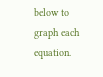below to graph each equation.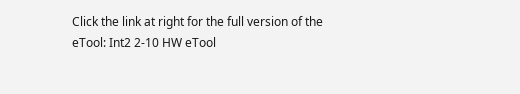Click the link at right for the full version of the eTool: Int2 2-10 HW eTool